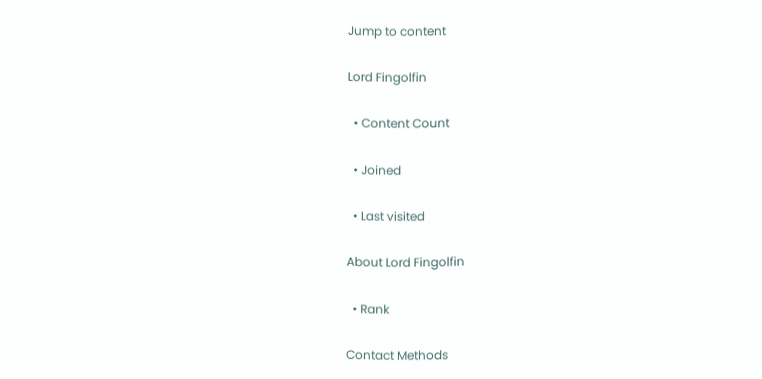Jump to content

Lord Fingolfin

  • Content Count

  • Joined

  • Last visited

About Lord Fingolfin

  • Rank

Contact Methods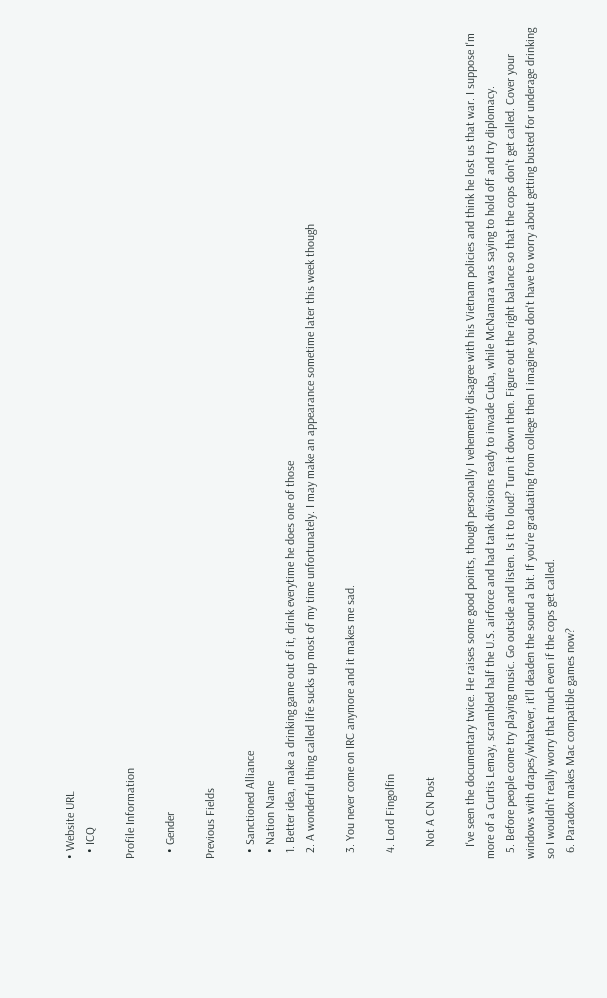• Website URL
  • ICQ

Profile Information

  • Gender

Previous Fields

  • Sanctioned Alliance
  • Nation Name
  1. Better idea, make a drinking game out of it, drink everytime he does one of those
  2. A wonderful thing called life sucks up most of my time unfortunately. I may make an appearance sometime later this week though

  3. You never come on IRC anymore and it makes me sad.

  4. Lord Fingolfin

    Not A CN Post

    I've seen the documentary twice. He raises some good points, though personally I vehemently disagree with his Vietnam policies and think he lost us that war. I suppose I'm more of a Curtis Lemay, scrambled half the U.S. airforce and had tank divisions ready to invade Cuba, while McNamara was saying to hold off and try diplomacy.
  5. Before people come try playing music. Go outside and listen. Is it to loud? Turn it down then. Figure out the right balance so that the cops don't get called. Cover your windows with drapes/whatever, it'll deaden the sound a bit. If you're graduating from college then I imagine you don't have to worry about getting busted for underage drinking so I wouldn't really worry that much even if the cops get called.
  6. Paradox makes Mac compatible games now?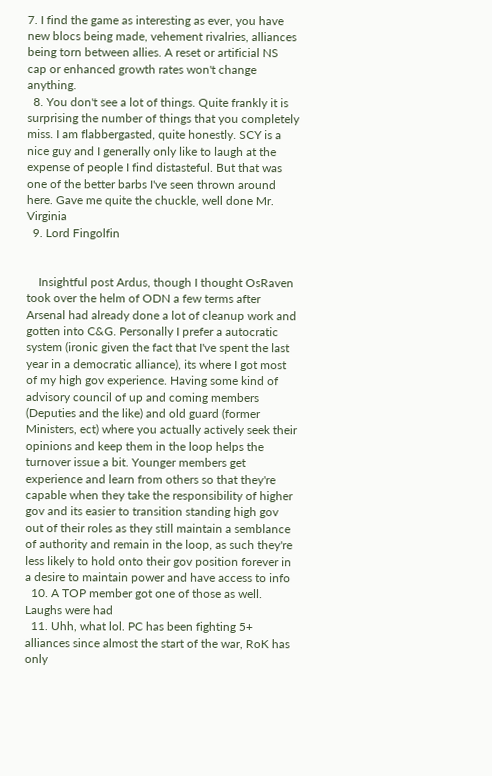7. I find the game as interesting as ever, you have new blocs being made, vehement rivalries, alliances being torn between allies. A reset or artificial NS cap or enhanced growth rates won't change anything.
  8. You don't see a lot of things. Quite frankly it is surprising the number of things that you completely miss. I am flabbergasted, quite honestly. SCY is a nice guy and I generally only like to laugh at the expense of people I find distasteful. But that was one of the better barbs I've seen thrown around here. Gave me quite the chuckle, well done Mr. Virginia
  9. Lord Fingolfin


    Insightful post Ardus, though I thought OsRaven took over the helm of ODN a few terms after Arsenal had already done a lot of cleanup work and gotten into C&G. Personally I prefer a autocratic system (ironic given the fact that I've spent the last year in a democratic alliance), its where I got most of my high gov experience. Having some kind of advisory council of up and coming members (Deputies and the like) and old guard (former Ministers, ect) where you actually actively seek their opinions and keep them in the loop helps the turnover issue a bit. Younger members get experience and learn from others so that they're capable when they take the responsibility of higher gov and its easier to transition standing high gov out of their roles as they still maintain a semblance of authority and remain in the loop, as such they're less likely to hold onto their gov position forever in a desire to maintain power and have access to info
  10. A TOP member got one of those as well. Laughs were had
  11. Uhh, what lol. PC has been fighting 5+ alliances since almost the start of the war, RoK has only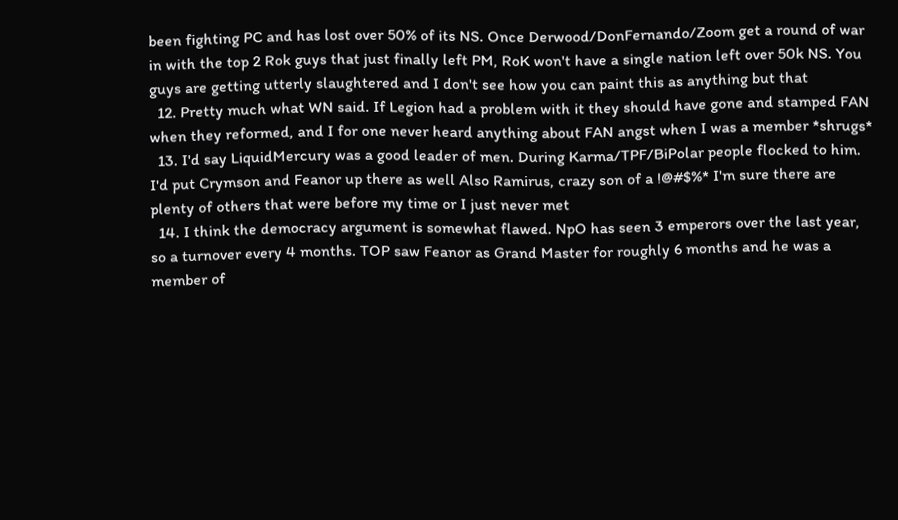been fighting PC and has lost over 50% of its NS. Once Derwood/DonFernando/Zoom get a round of war in with the top 2 Rok guys that just finally left PM, RoK won't have a single nation left over 50k NS. You guys are getting utterly slaughtered and I don't see how you can paint this as anything but that
  12. Pretty much what WN said. If Legion had a problem with it they should have gone and stamped FAN when they reformed, and I for one never heard anything about FAN angst when I was a member *shrugs*
  13. I'd say LiquidMercury was a good leader of men. During Karma/TPF/BiPolar people flocked to him. I'd put Crymson and Feanor up there as well Also Ramirus, crazy son of a !@#$%* I'm sure there are plenty of others that were before my time or I just never met
  14. I think the democracy argument is somewhat flawed. NpO has seen 3 emperors over the last year, so a turnover every 4 months. TOP saw Feanor as Grand Master for roughly 6 months and he was a member of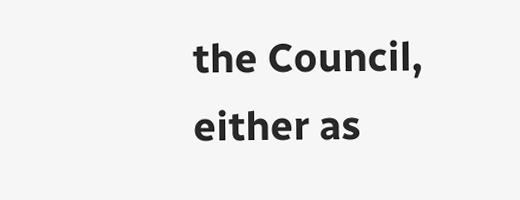the Council, either as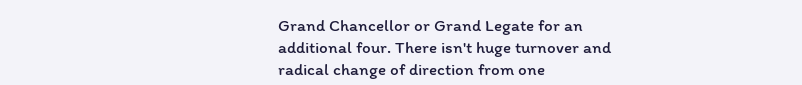Grand Chancellor or Grand Legate for an additional four. There isn't huge turnover and radical change of direction from one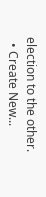election to the other.
  • Create New...